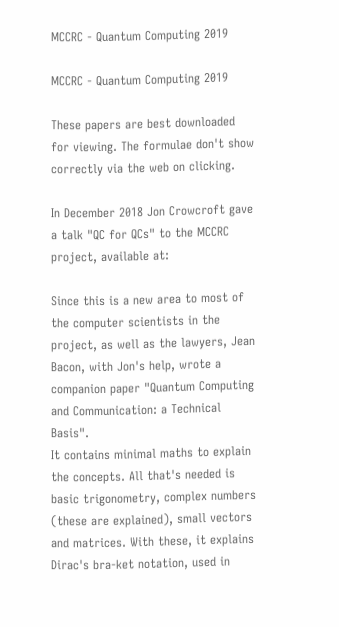MCCRC - Quantum Computing 2019

MCCRC - Quantum Computing 2019

These papers are best downloaded for viewing. The formulae don't show correctly via the web on clicking.

In December 2018 Jon Crowcroft gave a talk "QC for QCs" to the MCCRC project, available at:

Since this is a new area to most of the computer scientists in the project, as well as the lawyers, Jean Bacon, with Jon's help, wrote a companion paper "Quantum Computing and Communication: a Technical Basis".
It contains minimal maths to explain the concepts. All that's needed is basic trigonometry, complex numbers (these are explained), small vectors and matrices. With these, it explains Dirac's bra-ket notation, used in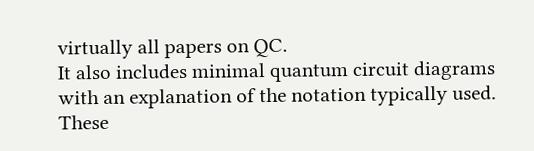virtually all papers on QC.
It also includes minimal quantum circuit diagrams with an explanation of the notation typically used. These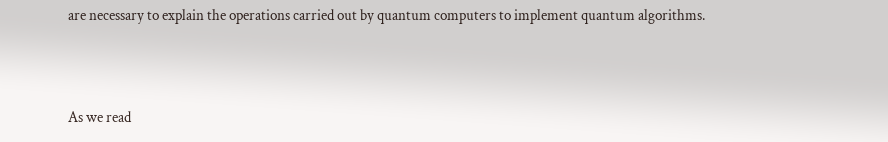are necessary to explain the operations carried out by quantum computers to implement quantum algorithms.



As we read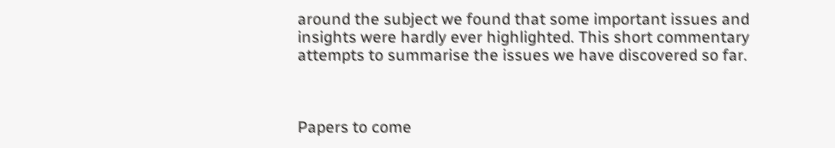around the subject we found that some important issues and insights were hardly ever highlighted. This short commentary attempts to summarise the issues we have discovered so far.



Papers to come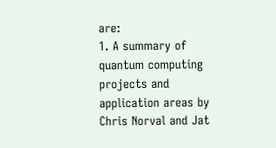are:
1. A summary of quantum computing projects and application areas by Chris Norval and Jat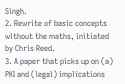Singh.
2. Rewrite of basic concepts without the maths, initiated by Chris Reed.
3. A paper that picks up on (a) PKI and (legal) implications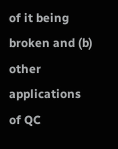of it being broken and (b) other applications of QC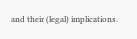and their (legal) implications.